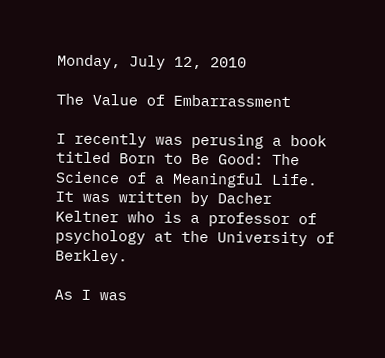Monday, July 12, 2010

The Value of Embarrassment

I recently was perusing a book titled Born to Be Good: The Science of a Meaningful Life. It was written by Dacher Keltner who is a professor of psychology at the University of Berkley.

As I was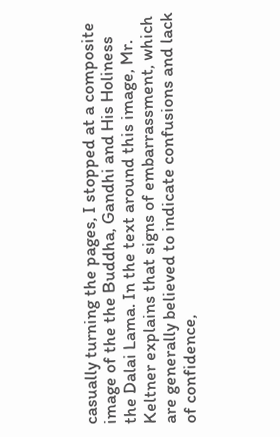casually turning the pages, I stopped at a composite image of the the Buddha, Gandhi and His Holiness the Dalai Lama. In the text around this image, Mr. Keltner explains that signs of embarrassment, which are generally believed to indicate confusions and lack of confidence,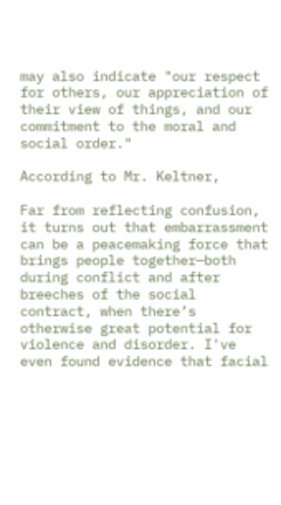may also indicate "our respect for others, our appreciation of their view of things, and our commitment to the moral and social order."

According to Mr. Keltner,

Far from reflecting confusion, it turns out that embarrassment can be a peacemaking force that brings people together—both during conflict and after breeches of the social contract, when there’s otherwise great potential for violence and disorder. I've even found evidence that facial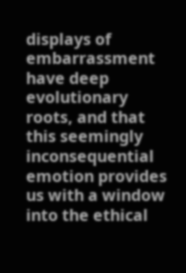displays of embarrassment have deep evolutionary roots, and that this seemingly inconsequential emotion provides us with a window into the ethical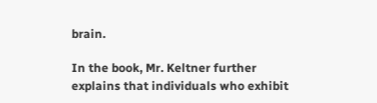brain.

In the book, Mr. Keltner further explains that individuals who exhibit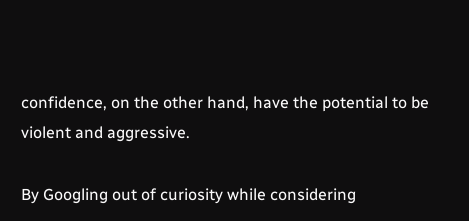confidence, on the other hand, have the potential to be violent and aggressive.

By Googling out of curiosity while considering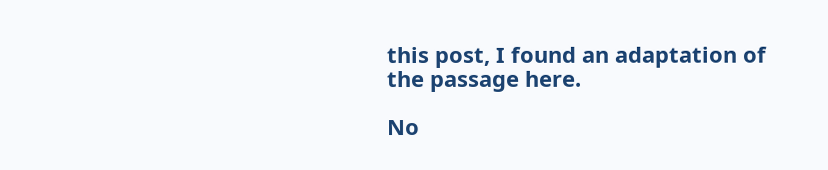this post, I found an adaptation of the passage here.

No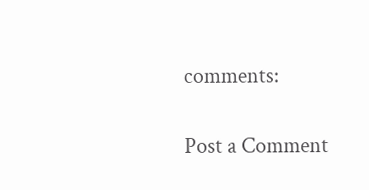comments:

Post a Comment